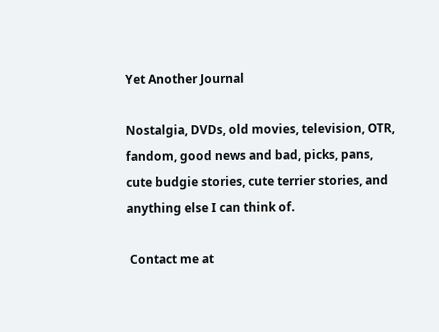Yet Another Journal

Nostalgia, DVDs, old movies, television, OTR, fandom, good news and bad, picks, pans,
cute budgie stories, cute terrier stories, and anything else I can think of.

 Contact me at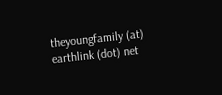theyoungfamily (at) earthlink (dot) net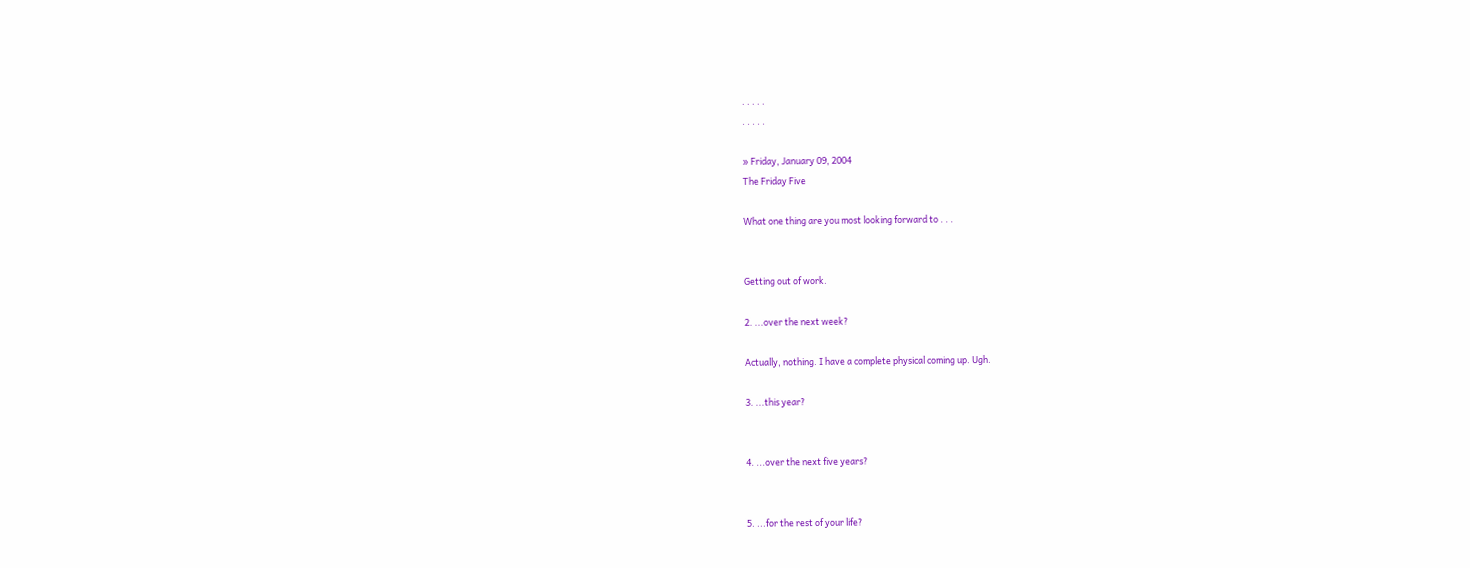. . . . .
. . . . .

» Friday, January 09, 2004
The Friday Five

What one thing are you most looking forward to . . .


Getting out of work.

2. ...over the next week?

Actually, nothing. I have a complete physical coming up. Ugh.

3. ...this year?


4. ...over the next five years?


5. ...for the rest of your life?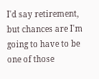I'd say retirement, but chances are I'm going to have to be one of those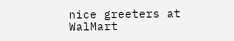nice greeters at WalMart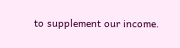to supplement our income.